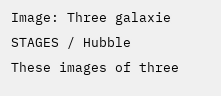Image: Three galaxie
STAGES / Hubble
These images of three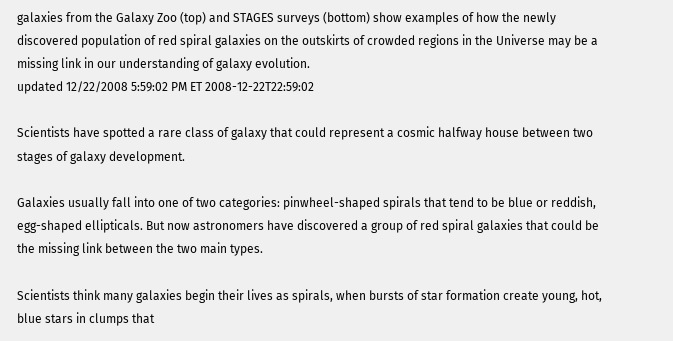galaxies from the Galaxy Zoo (top) and STAGES surveys (bottom) show examples of how the newly discovered population of red spiral galaxies on the outskirts of crowded regions in the Universe may be a missing link in our understanding of galaxy evolution.
updated 12/22/2008 5:59:02 PM ET 2008-12-22T22:59:02

Scientists have spotted a rare class of galaxy that could represent a cosmic halfway house between two stages of galaxy development.

Galaxies usually fall into one of two categories: pinwheel-shaped spirals that tend to be blue or reddish, egg-shaped ellipticals. But now astronomers have discovered a group of red spiral galaxies that could be the missing link between the two main types.

Scientists think many galaxies begin their lives as spirals, when bursts of star formation create young, hot, blue stars in clumps that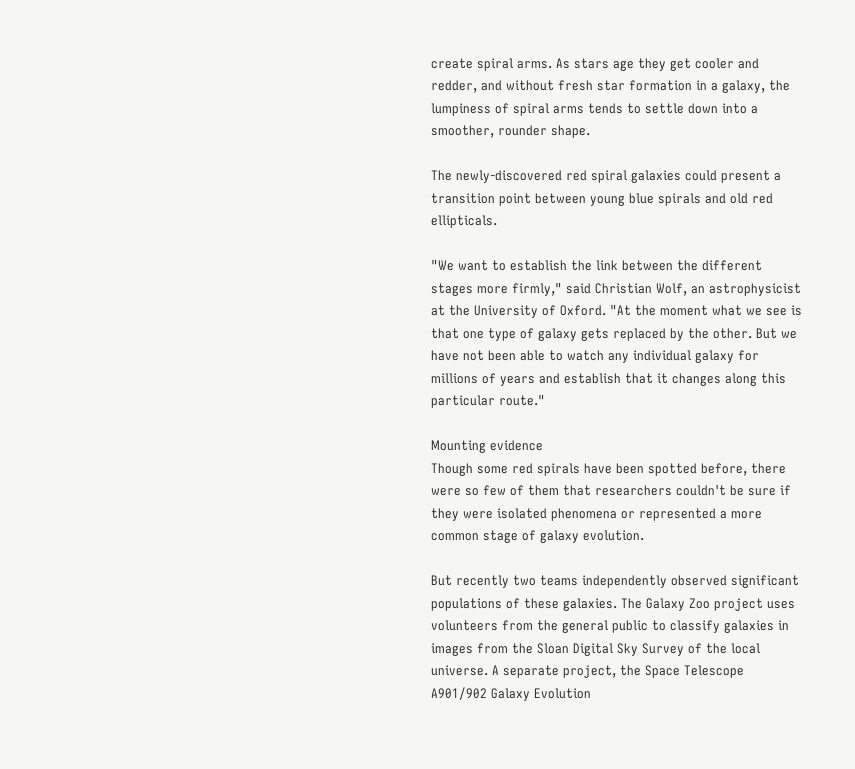create spiral arms. As stars age they get cooler and redder, and without fresh star formation in a galaxy, the lumpiness of spiral arms tends to settle down into a smoother, rounder shape.

The newly-discovered red spiral galaxies could present a transition point between young blue spirals and old red ellipticals.

"We want to establish the link between the different stages more firmly," said Christian Wolf, an astrophysicist at the University of Oxford. "At the moment what we see is that one type of galaxy gets replaced by the other. But we have not been able to watch any individual galaxy for millions of years and establish that it changes along this particular route."

Mounting evidence
Though some red spirals have been spotted before, there were so few of them that researchers couldn't be sure if they were isolated phenomena or represented a more common stage of galaxy evolution.

But recently two teams independently observed significant populations of these galaxies. The Galaxy Zoo project uses volunteers from the general public to classify galaxies in images from the Sloan Digital Sky Survey of the local universe. A separate project, the Space Telescope A901/902 Galaxy Evolution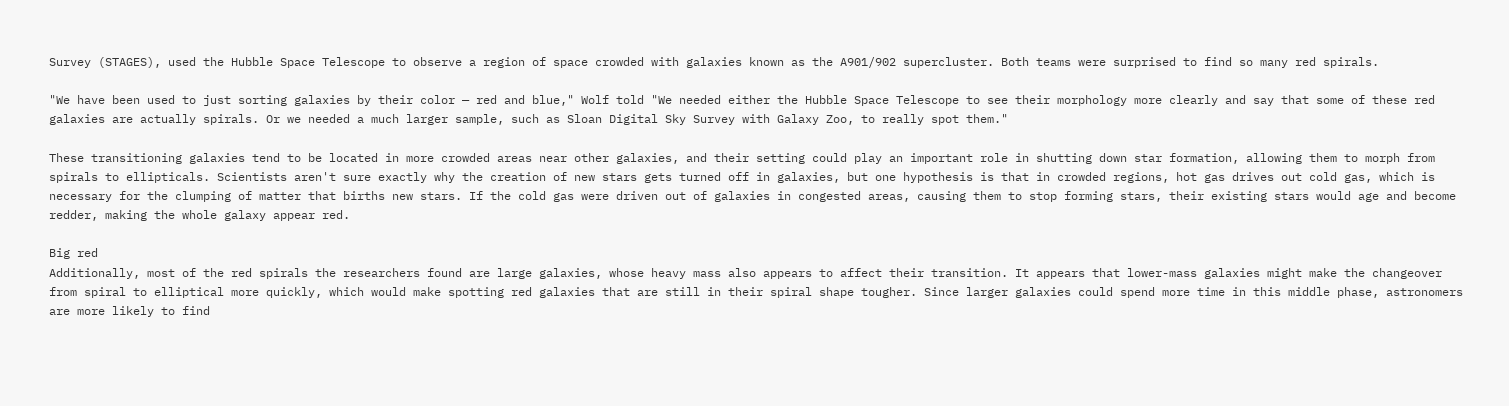Survey (STAGES), used the Hubble Space Telescope to observe a region of space crowded with galaxies known as the A901/902 supercluster. Both teams were surprised to find so many red spirals.

"We have been used to just sorting galaxies by their color — red and blue," Wolf told "We needed either the Hubble Space Telescope to see their morphology more clearly and say that some of these red galaxies are actually spirals. Or we needed a much larger sample, such as Sloan Digital Sky Survey with Galaxy Zoo, to really spot them."

These transitioning galaxies tend to be located in more crowded areas near other galaxies, and their setting could play an important role in shutting down star formation, allowing them to morph from spirals to ellipticals. Scientists aren't sure exactly why the creation of new stars gets turned off in galaxies, but one hypothesis is that in crowded regions, hot gas drives out cold gas, which is necessary for the clumping of matter that births new stars. If the cold gas were driven out of galaxies in congested areas, causing them to stop forming stars, their existing stars would age and become redder, making the whole galaxy appear red.

Big red
Additionally, most of the red spirals the researchers found are large galaxies, whose heavy mass also appears to affect their transition. It appears that lower-mass galaxies might make the changeover from spiral to elliptical more quickly, which would make spotting red galaxies that are still in their spiral shape tougher. Since larger galaxies could spend more time in this middle phase, astronomers are more likely to find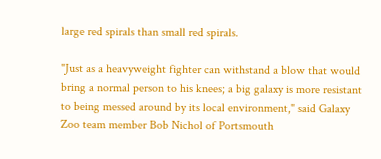large red spirals than small red spirals.

"Just as a heavyweight fighter can withstand a blow that would bring a normal person to his knees; a big galaxy is more resistant to being messed around by its local environment," said Galaxy Zoo team member Bob Nichol of Portsmouth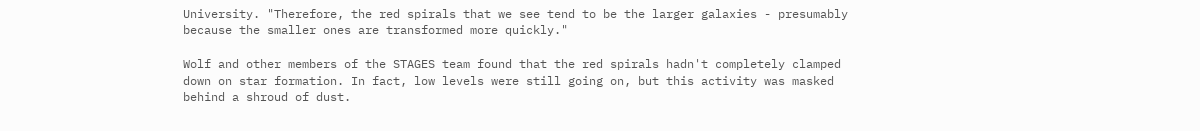University. "Therefore, the red spirals that we see tend to be the larger galaxies - presumably because the smaller ones are transformed more quickly."

Wolf and other members of the STAGES team found that the red spirals hadn't completely clamped down on star formation. In fact, low levels were still going on, but this activity was masked behind a shroud of dust.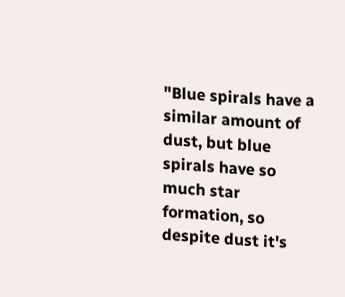"Blue spirals have a similar amount of dust, but blue spirals have so much star formation, so despite dust it's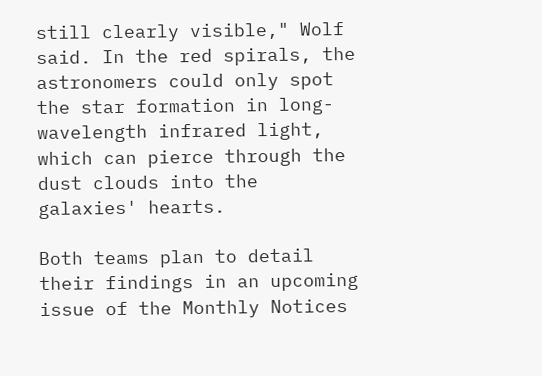still clearly visible," Wolf said. In the red spirals, the astronomers could only spot the star formation in long-wavelength infrared light, which can pierce through the dust clouds into the galaxies' hearts.

Both teams plan to detail their findings in an upcoming issue of the Monthly Notices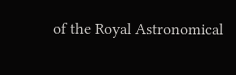of the Royal Astronomical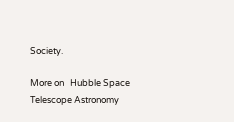Society.

More on   Hubble Space Telescope Astronomy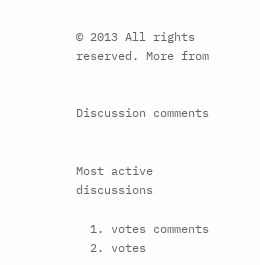© 2013 All rights reserved. More from


Discussion comments


Most active discussions

  1. votes comments
  2. votes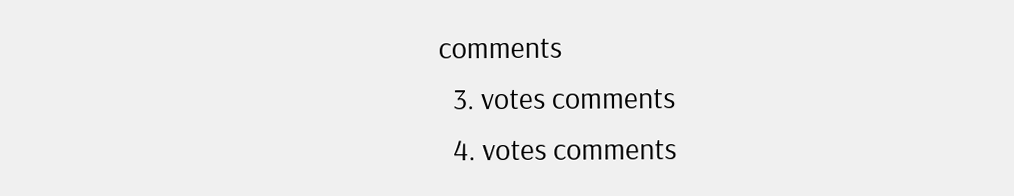comments
  3. votes comments
  4. votes comments